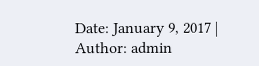Date: January 9, 2017 | Author: admin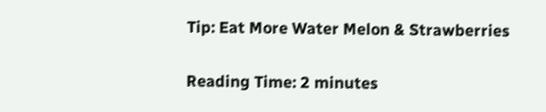Tip: Eat More Water Melon & Strawberries

Reading Time: 2 minutes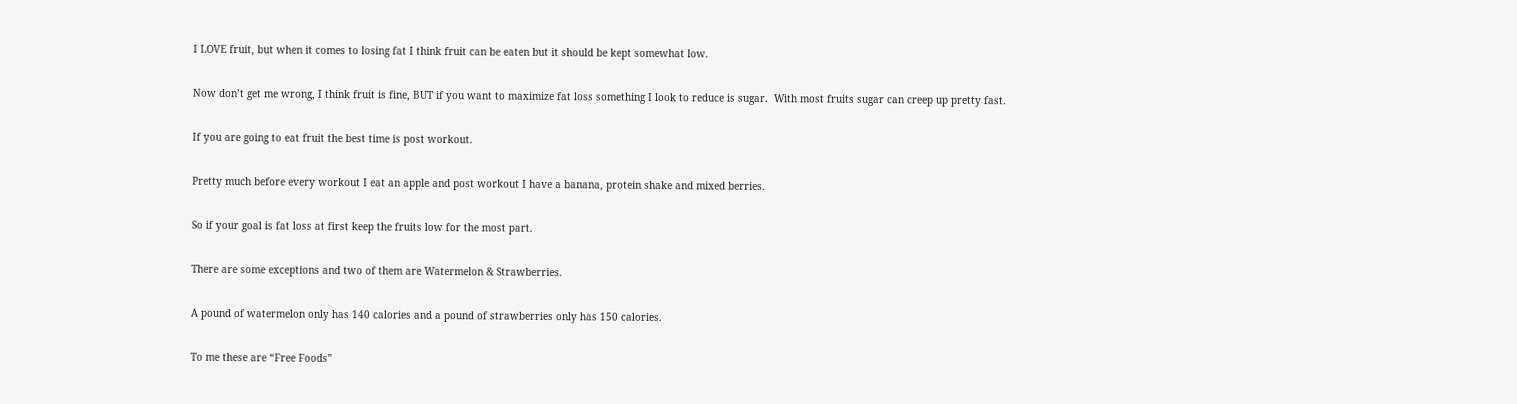I LOVE fruit, but when it comes to losing fat I think fruit can be eaten but it should be kept somewhat low.

Now don’t get me wrong, I think fruit is fine, BUT if you want to maximize fat loss something I look to reduce is sugar.  With most fruits sugar can creep up pretty fast.

If you are going to eat fruit the best time is post workout.

Pretty much before every workout I eat an apple and post workout I have a banana, protein shake and mixed berries.

So if your goal is fat loss at first keep the fruits low for the most part.

There are some exceptions and two of them are Watermelon & Strawberries.

A pound of watermelon only has 140 calories and a pound of strawberries only has 150 calories.

To me these are “Free Foods”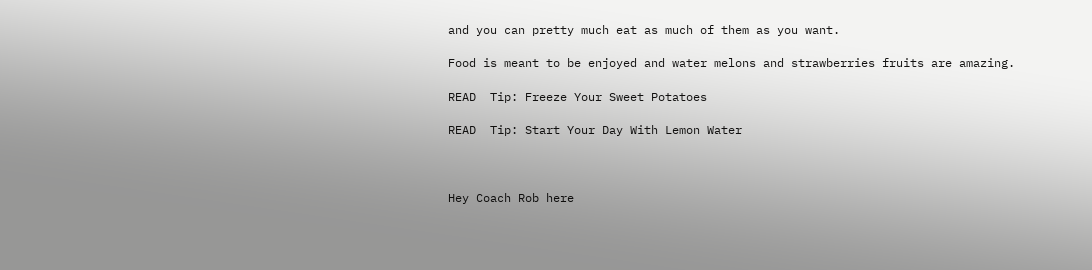and you can pretty much eat as much of them as you want.

Food is meant to be enjoyed and water melons and strawberries fruits are amazing.

READ  Tip: Freeze Your Sweet Potatoes

READ  Tip: Start Your Day With Lemon Water



Hey Coach Rob here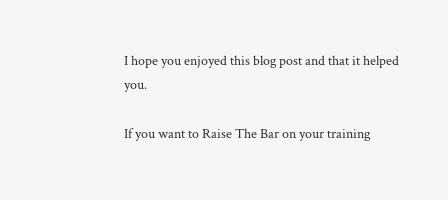I hope you enjoyed this blog post and that it helped you.

If you want to Raise The Bar on your training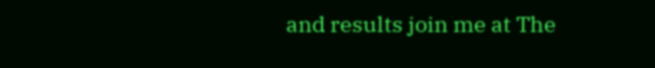and results join me at The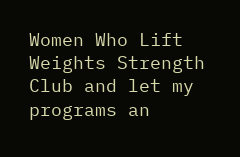Women Who Lift Weights Strength Club and let my programs an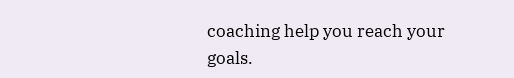coaching help you reach your goals.